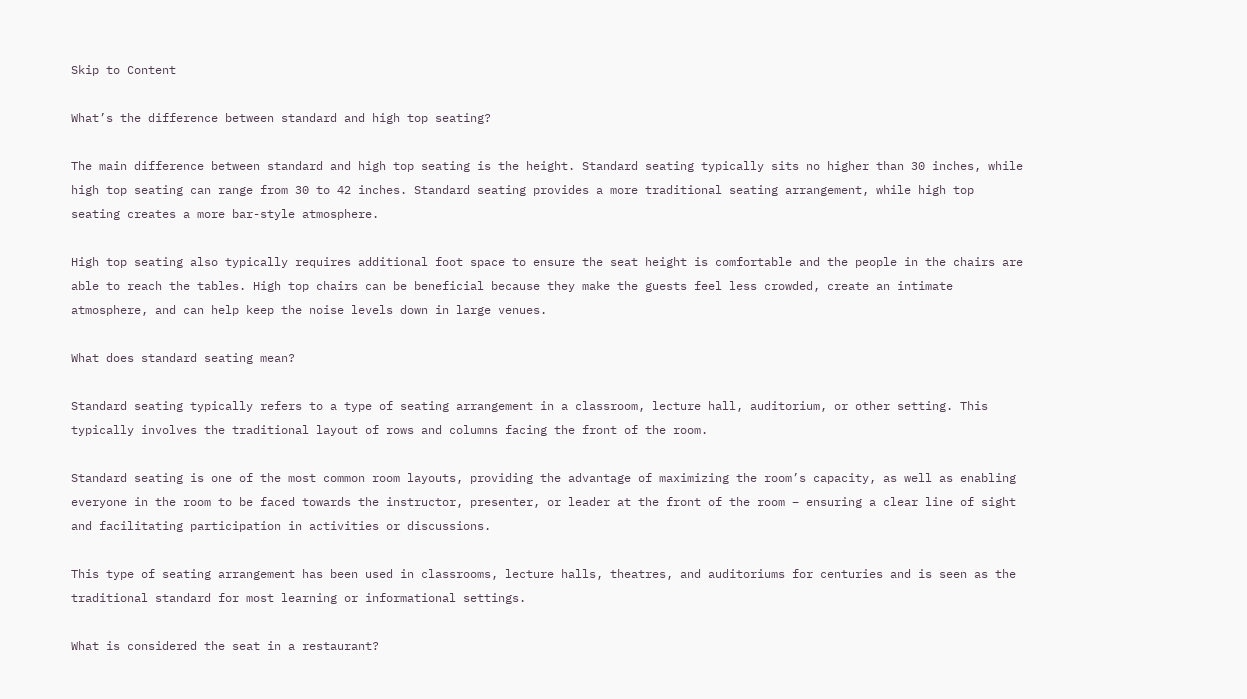Skip to Content

What’s the difference between standard and high top seating?

The main difference between standard and high top seating is the height. Standard seating typically sits no higher than 30 inches, while high top seating can range from 30 to 42 inches. Standard seating provides a more traditional seating arrangement, while high top seating creates a more bar-style atmosphere.

High top seating also typically requires additional foot space to ensure the seat height is comfortable and the people in the chairs are able to reach the tables. High top chairs can be beneficial because they make the guests feel less crowded, create an intimate atmosphere, and can help keep the noise levels down in large venues.

What does standard seating mean?

Standard seating typically refers to a type of seating arrangement in a classroom, lecture hall, auditorium, or other setting. This typically involves the traditional layout of rows and columns facing the front of the room.

Standard seating is one of the most common room layouts, providing the advantage of maximizing the room’s capacity, as well as enabling everyone in the room to be faced towards the instructor, presenter, or leader at the front of the room – ensuring a clear line of sight and facilitating participation in activities or discussions.

This type of seating arrangement has been used in classrooms, lecture halls, theatres, and auditoriums for centuries and is seen as the traditional standard for most learning or informational settings.

What is considered the seat in a restaurant?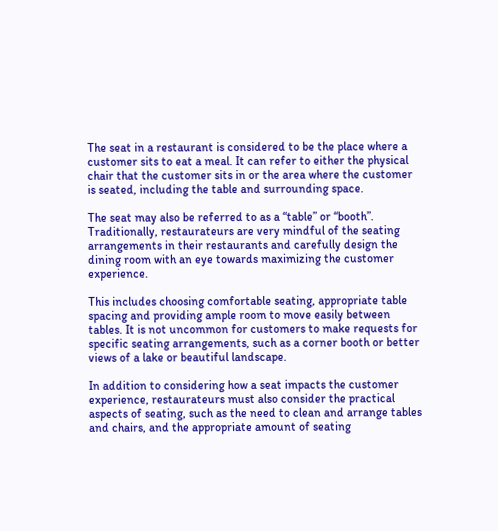The seat in a restaurant is considered to be the place where a customer sits to eat a meal. It can refer to either the physical chair that the customer sits in or the area where the customer is seated, including the table and surrounding space.

The seat may also be referred to as a “table” or “booth”. Traditionally, restaurateurs are very mindful of the seating arrangements in their restaurants and carefully design the dining room with an eye towards maximizing the customer experience.

This includes choosing comfortable seating, appropriate table spacing and providing ample room to move easily between tables. It is not uncommon for customers to make requests for specific seating arrangements, such as a corner booth or better views of a lake or beautiful landscape.

In addition to considering how a seat impacts the customer experience, restaurateurs must also consider the practical aspects of seating, such as the need to clean and arrange tables and chairs, and the appropriate amount of seating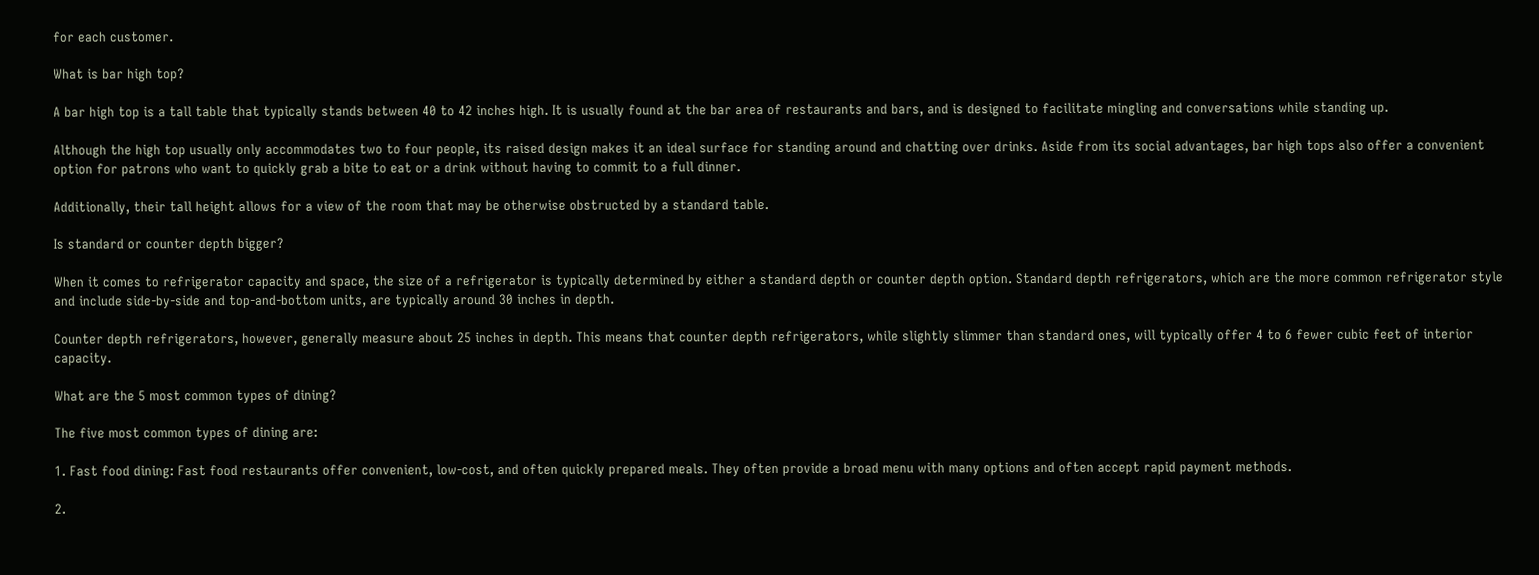for each customer.

What is bar high top?

A bar high top is a tall table that typically stands between 40 to 42 inches high. It is usually found at the bar area of restaurants and bars, and is designed to facilitate mingling and conversations while standing up.

Although the high top usually only accommodates two to four people, its raised design makes it an ideal surface for standing around and chatting over drinks. Aside from its social advantages, bar high tops also offer a convenient option for patrons who want to quickly grab a bite to eat or a drink without having to commit to a full dinner.

Additionally, their tall height allows for a view of the room that may be otherwise obstructed by a standard table.

Is standard or counter depth bigger?

When it comes to refrigerator capacity and space, the size of a refrigerator is typically determined by either a standard depth or counter depth option. Standard depth refrigerators, which are the more common refrigerator style and include side-by-side and top-and-bottom units, are typically around 30 inches in depth.

Counter depth refrigerators, however, generally measure about 25 inches in depth. This means that counter depth refrigerators, while slightly slimmer than standard ones, will typically offer 4 to 6 fewer cubic feet of interior capacity.

What are the 5 most common types of dining?

The five most common types of dining are:

1. Fast food dining: Fast food restaurants offer convenient, low-cost, and often quickly prepared meals. They often provide a broad menu with many options and often accept rapid payment methods.

2.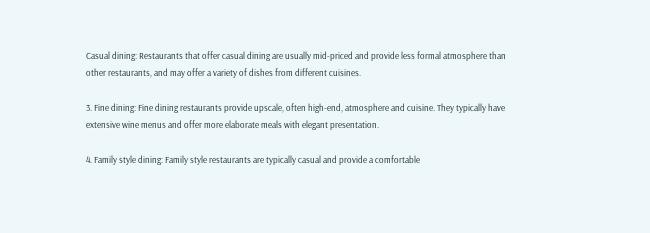Casual dining: Restaurants that offer casual dining are usually mid-priced and provide less formal atmosphere than other restaurants, and may offer a variety of dishes from different cuisines.

3. Fine dining: Fine dining restaurants provide upscale, often high-end, atmosphere and cuisine. They typically have extensive wine menus and offer more elaborate meals with elegant presentation.

4. Family style dining: Family style restaurants are typically casual and provide a comfortable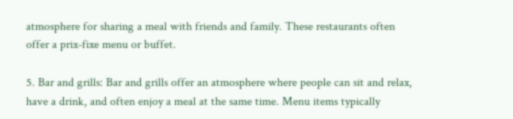atmosphere for sharing a meal with friends and family. These restaurants often offer a prix-fixe menu or buffet.

5. Bar and grills: Bar and grills offer an atmosphere where people can sit and relax, have a drink, and often enjoy a meal at the same time. Menu items typically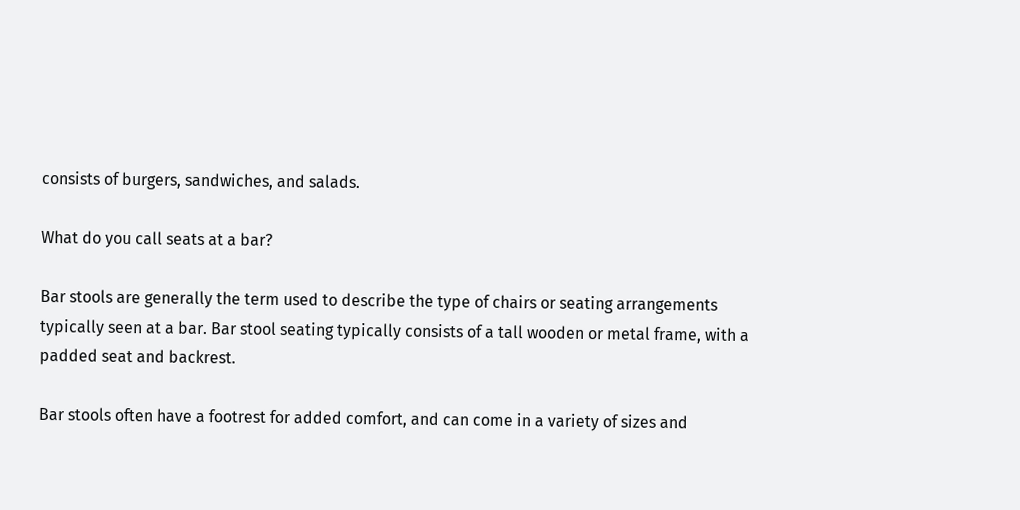consists of burgers, sandwiches, and salads.

What do you call seats at a bar?

Bar stools are generally the term used to describe the type of chairs or seating arrangements typically seen at a bar. Bar stool seating typically consists of a tall wooden or metal frame, with a padded seat and backrest.

Bar stools often have a footrest for added comfort, and can come in a variety of sizes and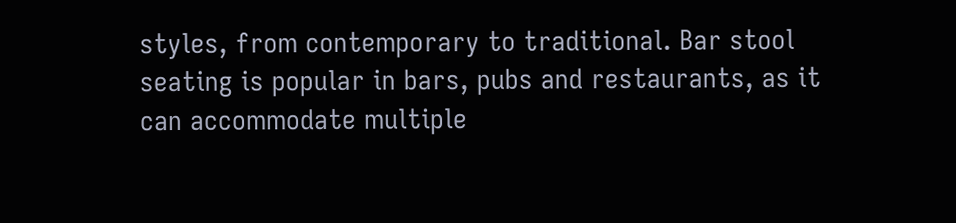styles, from contemporary to traditional. Bar stool seating is popular in bars, pubs and restaurants, as it can accommodate multiple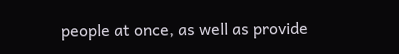people at once, as well as provide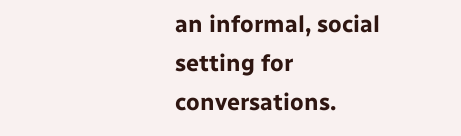an informal, social setting for conversations.